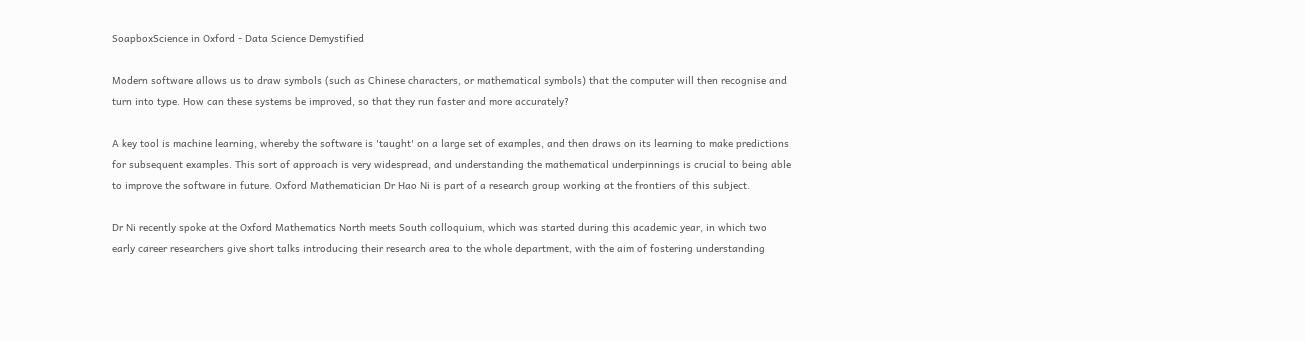SoapboxScience in Oxford - Data Science Demystified

Modern software allows us to draw symbols (such as Chinese characters, or mathematical symbols) that the computer will then recognise and turn into type. How can these systems be improved, so that they run faster and more accurately?

A key tool is machine learning, whereby the software is 'taught' on a large set of examples, and then draws on its learning to make predictions for subsequent examples. This sort of approach is very widespread, and understanding the mathematical underpinnings is crucial to being able to improve the software in future. Oxford Mathematician Dr Hao Ni is part of a research group working at the frontiers of this subject.

Dr Ni recently spoke at the Oxford Mathematics North meets South colloquium, which was started during this academic year, in which two early career researchers give short talks introducing their research area to the whole department, with the aim of fostering understanding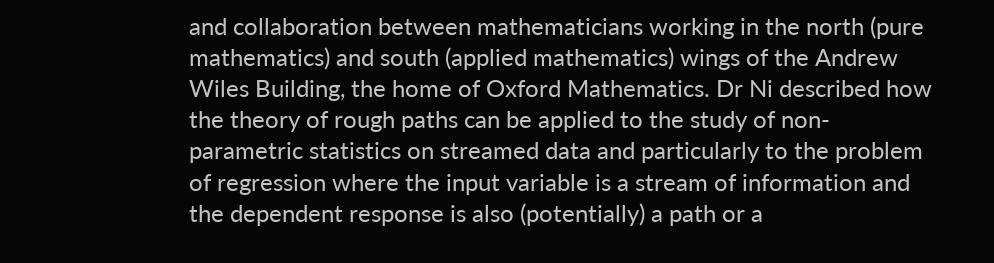and collaboration between mathematicians working in the north (pure mathematics) and south (applied mathematics) wings of the Andrew Wiles Building, the home of Oxford Mathematics. Dr Ni described how the theory of rough paths can be applied to the study of non-parametric statistics on streamed data and particularly to the problem of regression where the input variable is a stream of information and the dependent response is also (potentially) a path or a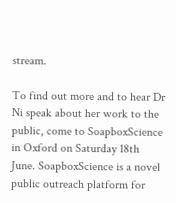stream.

To find out more and to hear Dr Ni speak about her work to the public, come to SoapboxScience in Oxford on Saturday 18th June. SoapboxScience is a novel public outreach platform for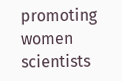promoting women scientists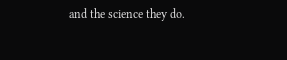and the science they do.